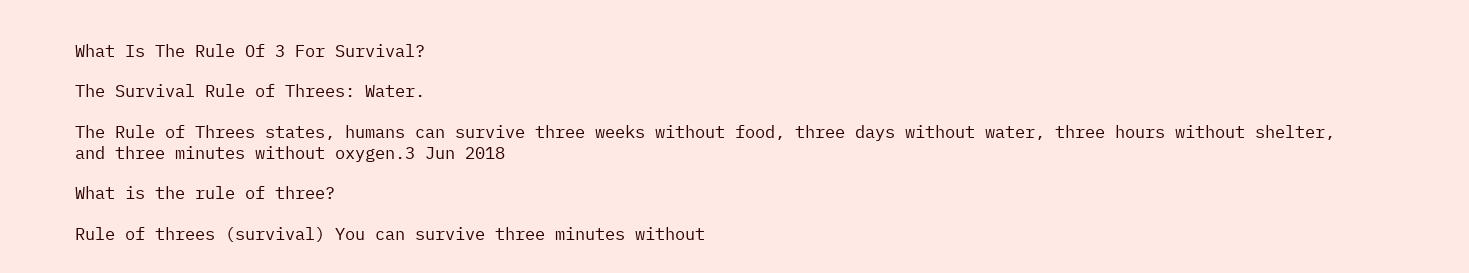What Is The Rule Of 3 For Survival?

The Survival Rule of Threes: Water.

The Rule of Threes states, humans can survive three weeks without food, three days without water, three hours without shelter, and three minutes without oxygen.3 Jun 2018

What is the rule of three?

Rule of threes (survival) You can survive three minutes without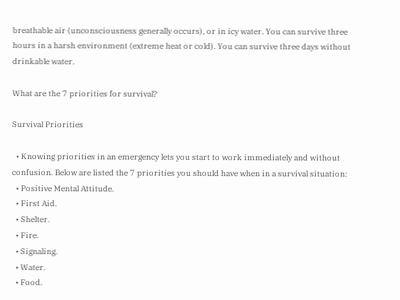breathable air (unconsciousness generally occurs), or in icy water. You can survive three hours in a harsh environment (extreme heat or cold). You can survive three days without drinkable water.

What are the 7 priorities for survival?

Survival Priorities

  • Knowing priorities in an emergency lets you start to work immediately and without confusion. Below are listed the 7 priorities you should have when in a survival situation:
  • Positive Mental Attitude.
  • First Aid.
  • Shelter.
  • Fire.
  • Signaling.
  • Water.
  • Food.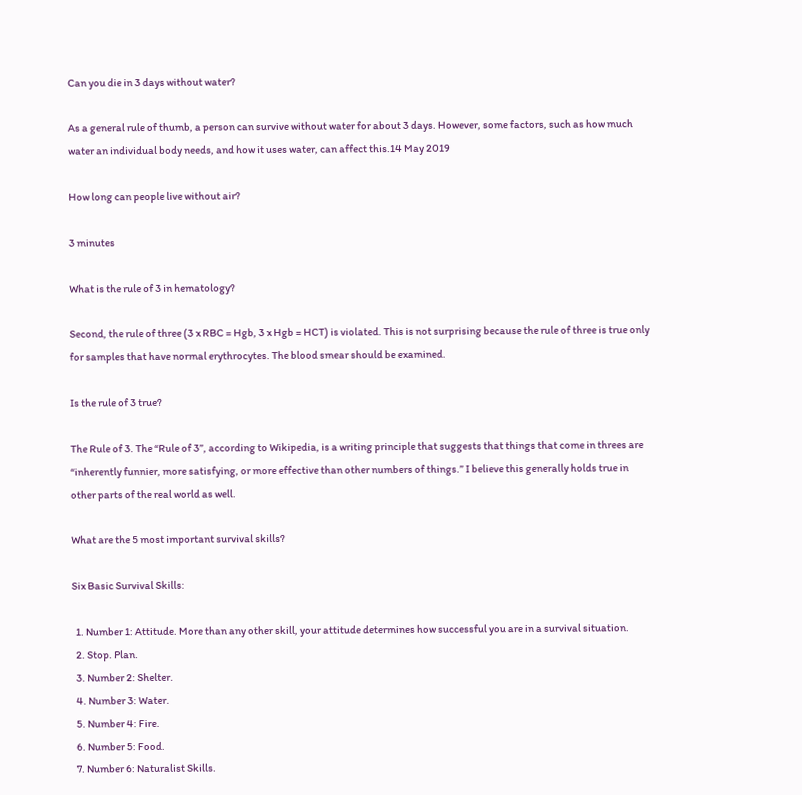Can you die in 3 days without water?

As a general rule of thumb, a person can survive without water for about 3 days. However, some factors, such as how much water an individual body needs, and how it uses water, can affect this.14 May 2019

How long can people live without air?

3 minutes

What is the rule of 3 in hematology?

Second, the rule of three (3 x RBC = Hgb, 3 x Hgb = HCT) is violated. This is not surprising because the rule of three is true only for samples that have normal erythrocytes. The blood smear should be examined.

Is the rule of 3 true?

The Rule of 3. The “Rule of 3”, according to Wikipedia, is a writing principle that suggests that things that come in threes are “inherently funnier, more satisfying, or more effective than other numbers of things.” I believe this generally holds true in other parts of the real world as well.

What are the 5 most important survival skills?

Six Basic Survival Skills:

  1. Number 1: Attitude. More than any other skill, your attitude determines how successful you are in a survival situation.
  2. Stop. Plan.
  3. Number 2: Shelter.
  4. Number 3: Water.
  5. Number 4: Fire.
  6. Number 5: Food.
  7. Number 6: Naturalist Skills.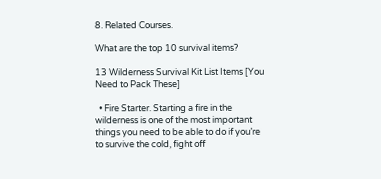8. Related Courses.

What are the top 10 survival items?

13 Wilderness Survival Kit List Items [You Need to Pack These]

  • Fire Starter. Starting a fire in the wilderness is one of the most important things you need to be able to do if you’re to survive the cold, fight off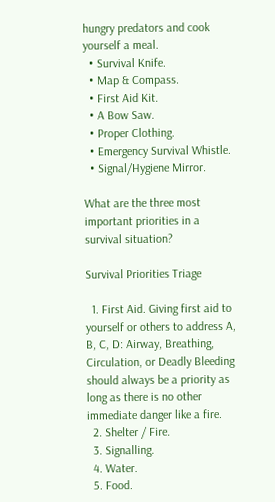hungry predators and cook yourself a meal.
  • Survival Knife.
  • Map & Compass.
  • First Aid Kit.
  • A Bow Saw.
  • Proper Clothing.
  • Emergency Survival Whistle.
  • Signal/Hygiene Mirror.

What are the three most important priorities in a survival situation?

Survival Priorities Triage

  1. First Aid. Giving first aid to yourself or others to address A, B, C, D: Airway, Breathing, Circulation, or Deadly Bleeding should always be a priority as long as there is no other immediate danger like a fire.
  2. Shelter / Fire.
  3. Signalling.
  4. Water.
  5. Food.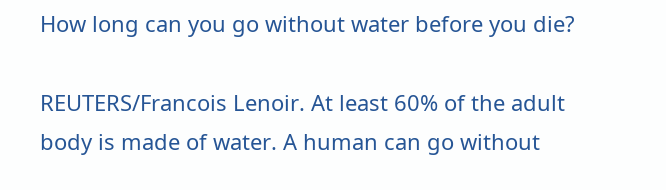How long can you go without water before you die?

REUTERS/Francois Lenoir. At least 60% of the adult body is made of water. A human can go without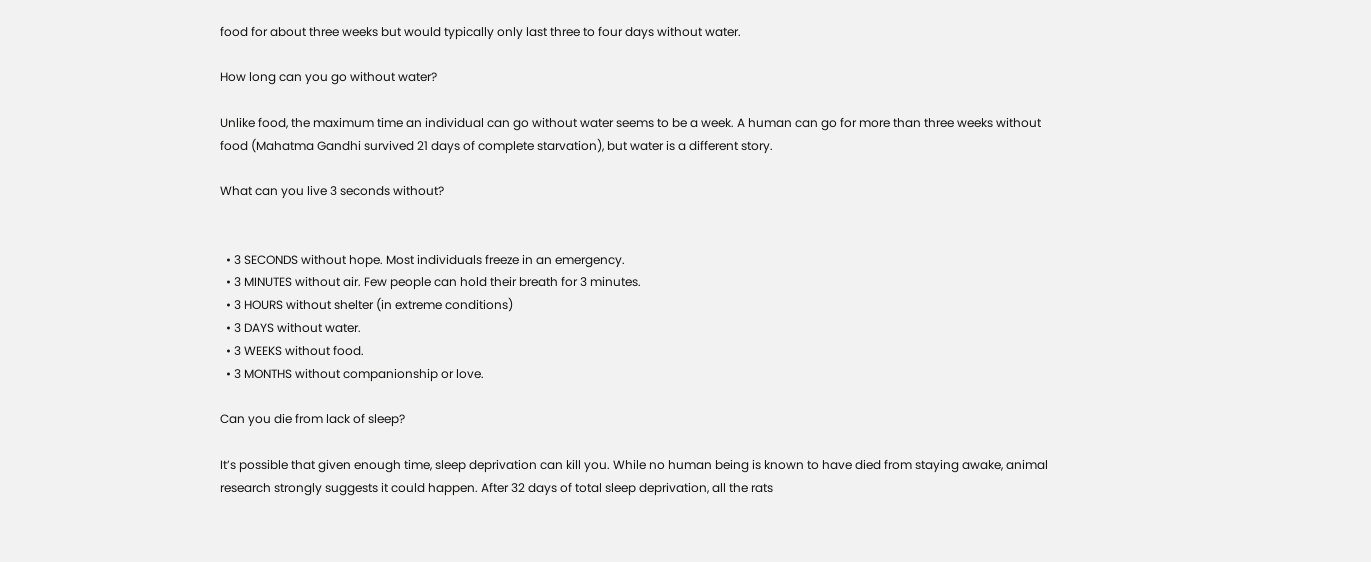food for about three weeks but would typically only last three to four days without water.

How long can you go without water?

Unlike food, the maximum time an individual can go without water seems to be a week. A human can go for more than three weeks without food (Mahatma Gandhi survived 21 days of complete starvation), but water is a different story.

What can you live 3 seconds without?


  • 3 SECONDS without hope. Most individuals freeze in an emergency.
  • 3 MINUTES without air. Few people can hold their breath for 3 minutes.
  • 3 HOURS without shelter (in extreme conditions)
  • 3 DAYS without water.
  • 3 WEEKS without food.
  • 3 MONTHS without companionship or love.

Can you die from lack of sleep?

It’s possible that given enough time, sleep deprivation can kill you. While no human being is known to have died from staying awake, animal research strongly suggests it could happen. After 32 days of total sleep deprivation, all the rats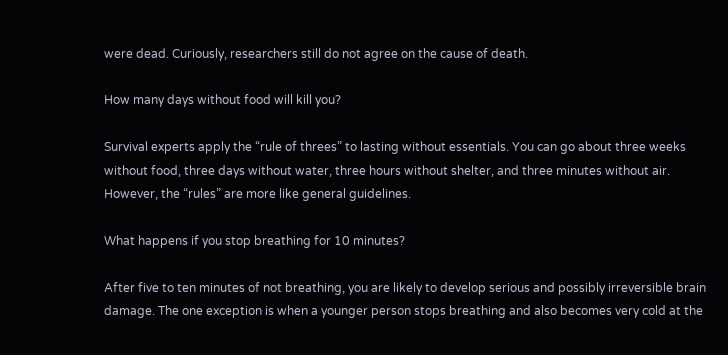were dead. Curiously, researchers still do not agree on the cause of death.

How many days without food will kill you?

Survival experts apply the “rule of threes” to lasting without essentials. You can go about three weeks without food, three days without water, three hours without shelter, and three minutes without air. However, the “rules” are more like general guidelines.

What happens if you stop breathing for 10 minutes?

After five to ten minutes of not breathing, you are likely to develop serious and possibly irreversible brain damage. The one exception is when a younger person stops breathing and also becomes very cold at the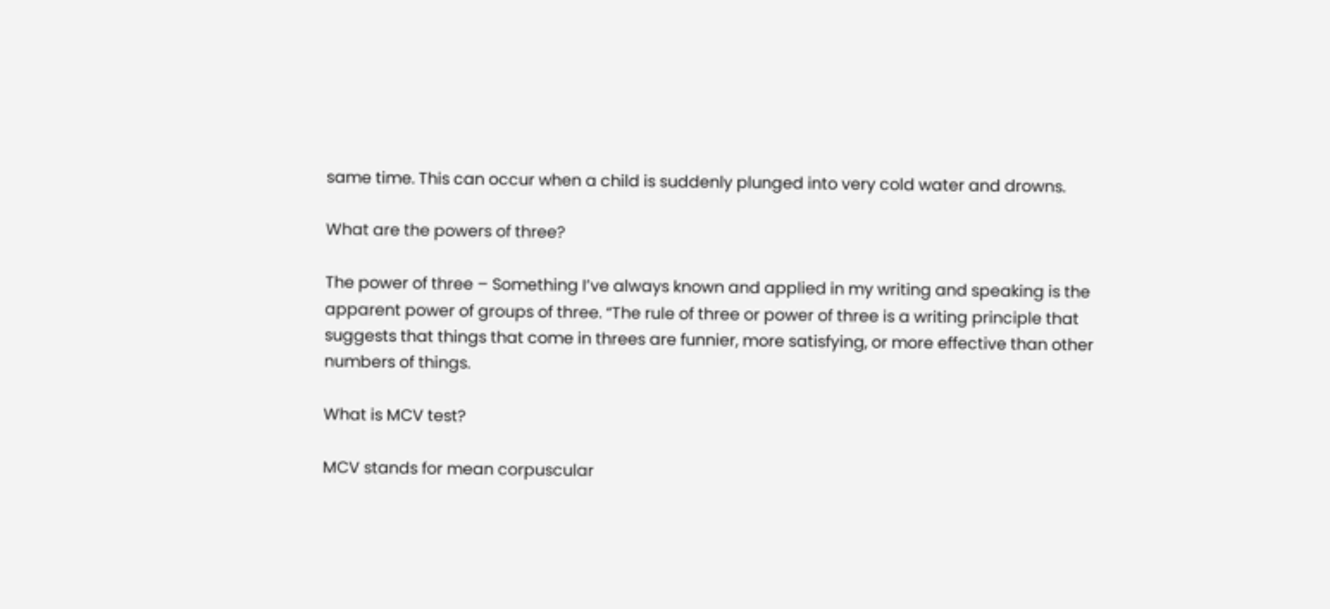same time. This can occur when a child is suddenly plunged into very cold water and drowns.

What are the powers of three?

The power of three – Something I’ve always known and applied in my writing and speaking is the apparent power of groups of three. “The rule of three or power of three is a writing principle that suggests that things that come in threes are funnier, more satisfying, or more effective than other numbers of things.

What is MCV test?

MCV stands for mean corpuscular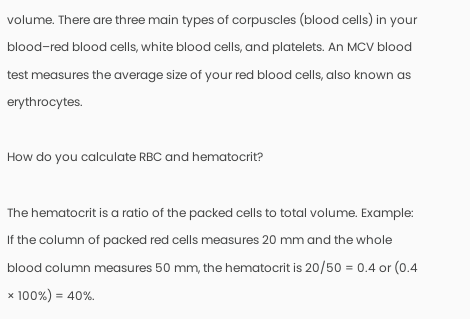volume. There are three main types of corpuscles (blood cells) in your blood–red blood cells, white blood cells, and platelets. An MCV blood test measures the average size of your red blood cells, also known as erythrocytes.

How do you calculate RBC and hematocrit?

The hematocrit is a ratio of the packed cells to total volume. Example: If the column of packed red cells measures 20 mm and the whole blood column measures 50 mm, the hematocrit is 20/50 = 0.4 or (0.4 × 100%) = 40%.